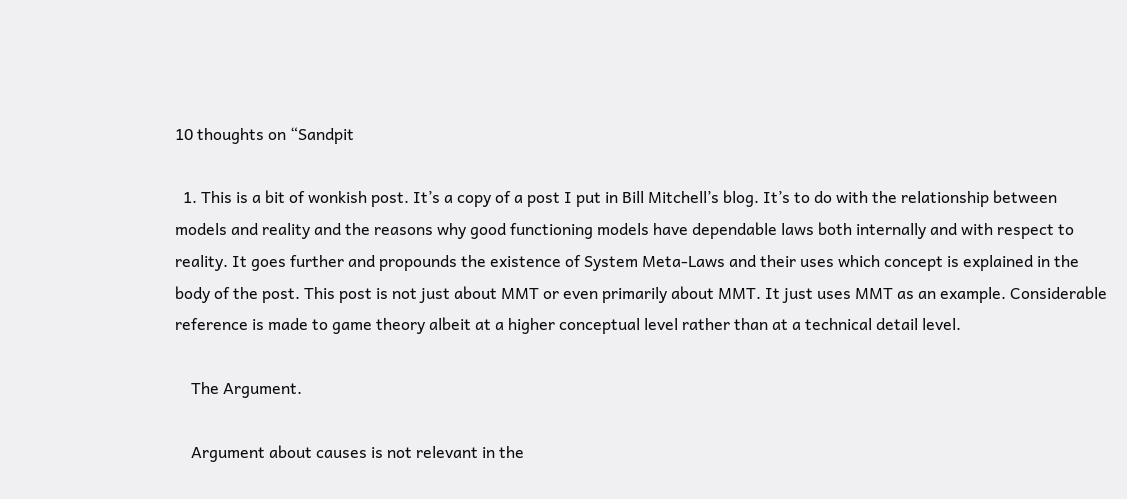10 thoughts on “Sandpit

  1. This is a bit of wonkish post. It’s a copy of a post I put in Bill Mitchell’s blog. It’s to do with the relationship between models and reality and the reasons why good functioning models have dependable laws both internally and with respect to reality. It goes further and propounds the existence of System Meta-Laws and their uses which concept is explained in the body of the post. This post is not just about MMT or even primarily about MMT. It just uses MMT as an example. Considerable reference is made to game theory albeit at a higher conceptual level rather than at a technical detail level.

    The Argument.

    Argument about causes is not relevant in the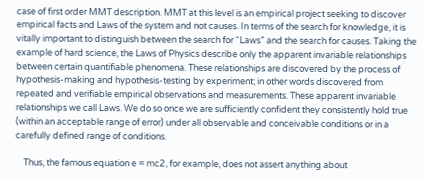case of first order MMT description. MMT at this level is an empirical project seeking to discover empirical facts and Laws of the system and not causes. In terms of the search for knowledge, it is vitally important to distinguish between the search for “Laws” and the search for causes. Taking the example of hard science, the Laws of Physics describe only the apparent invariable relationships between certain quantifiable phenomena. These relationships are discovered by the process of hypothesis-making and hypothesis-testing by experiment; in other words discovered from repeated and verifiable empirical observations and measurements. These apparent invariable relationships we call Laws. We do so once we are sufficiently confident they consistently hold true (within an acceptable range of error) under all observable and conceivable conditions or in a carefully defined range of conditions.

    Thus, the famous equation e = mc2, for example, does not assert anything about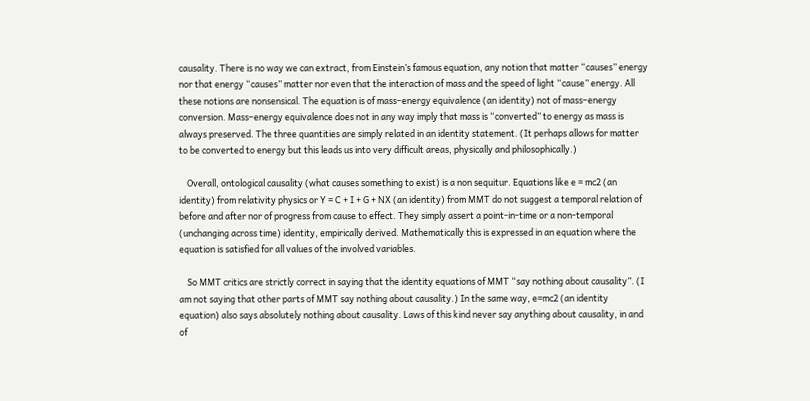causality. There is no way we can extract, from Einstein’s famous equation, any notion that matter “causes” energy nor that energy “causes” matter nor even that the interaction of mass and the speed of light “cause” energy. All these notions are nonsensical. The equation is of mass–energy equivalence (an identity) not of mass–energy conversion. Mass–energy equivalence does not in any way imply that mass is “converted” to energy as mass is always preserved. The three quantities are simply related in an identity statement. (It perhaps allows for matter to be converted to energy but this leads us into very difficult areas, physically and philosophically.)

    Overall, ontological causality (what causes something to exist) is a non sequitur. Equations like e = mc2 (an identity) from relativity physics or Y = C + I + G + NX (an identity) from MMT do not suggest a temporal relation of before and after nor of progress from cause to effect. They simply assert a point-in-time or a non-temporal (unchanging across time) identity, empirically derived. Mathematically this is expressed in an equation where the equation is satisfied for all values of the involved variables.

    So MMT critics are strictly correct in saying that the identity equations of MMT “say nothing about causality”. (I am not saying that other parts of MMT say nothing about causality.) In the same way, e=mc2 (an identity equation) also says absolutely nothing about causality. Laws of this kind never say anything about causality, in and of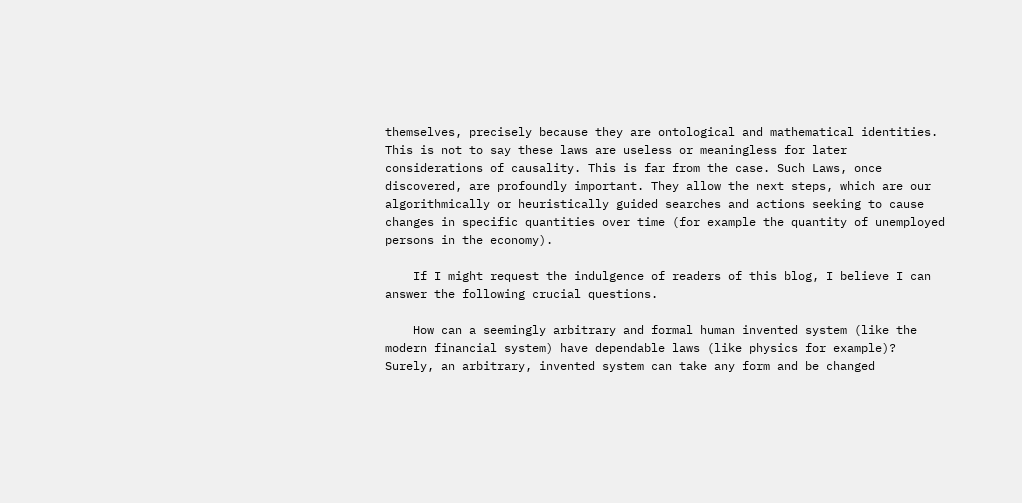themselves, precisely because they are ontological and mathematical identities. This is not to say these laws are useless or meaningless for later considerations of causality. This is far from the case. Such Laws, once discovered, are profoundly important. They allow the next steps, which are our algorithmically or heuristically guided searches and actions seeking to cause changes in specific quantities over time (for example the quantity of unemployed persons in the economy).

    If I might request the indulgence of readers of this blog, I believe I can answer the following crucial questions.

    How can a seemingly arbitrary and formal human invented system (like the modern financial system) have dependable laws (like physics for example)? Surely, an arbitrary, invented system can take any form and be changed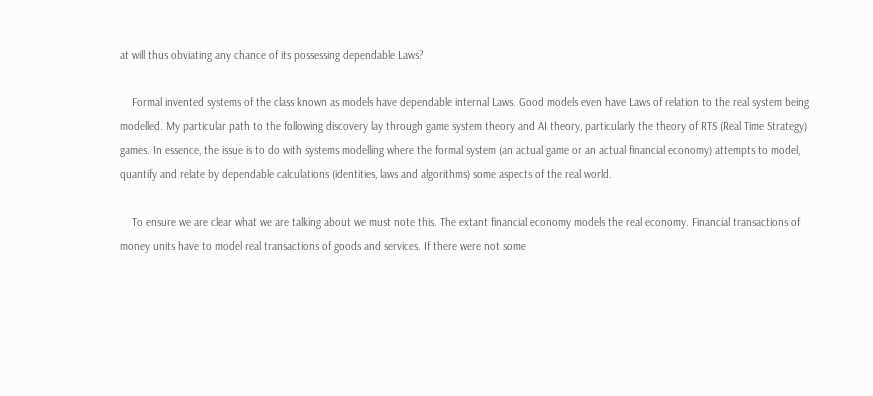at will thus obviating any chance of its possessing dependable Laws?

    Formal invented systems of the class known as models have dependable internal Laws. Good models even have Laws of relation to the real system being modelled. My particular path to the following discovery lay through game system theory and AI theory, particularly the theory of RTS (Real Time Strategy) games. In essence, the issue is to do with systems modelling where the formal system (an actual game or an actual financial economy) attempts to model, quantify and relate by dependable calculations (identities, laws and algorithms) some aspects of the real world.

    To ensure we are clear what we are talking about we must note this. The extant financial economy models the real economy. Financial transactions of money units have to model real transactions of goods and services. If there were not some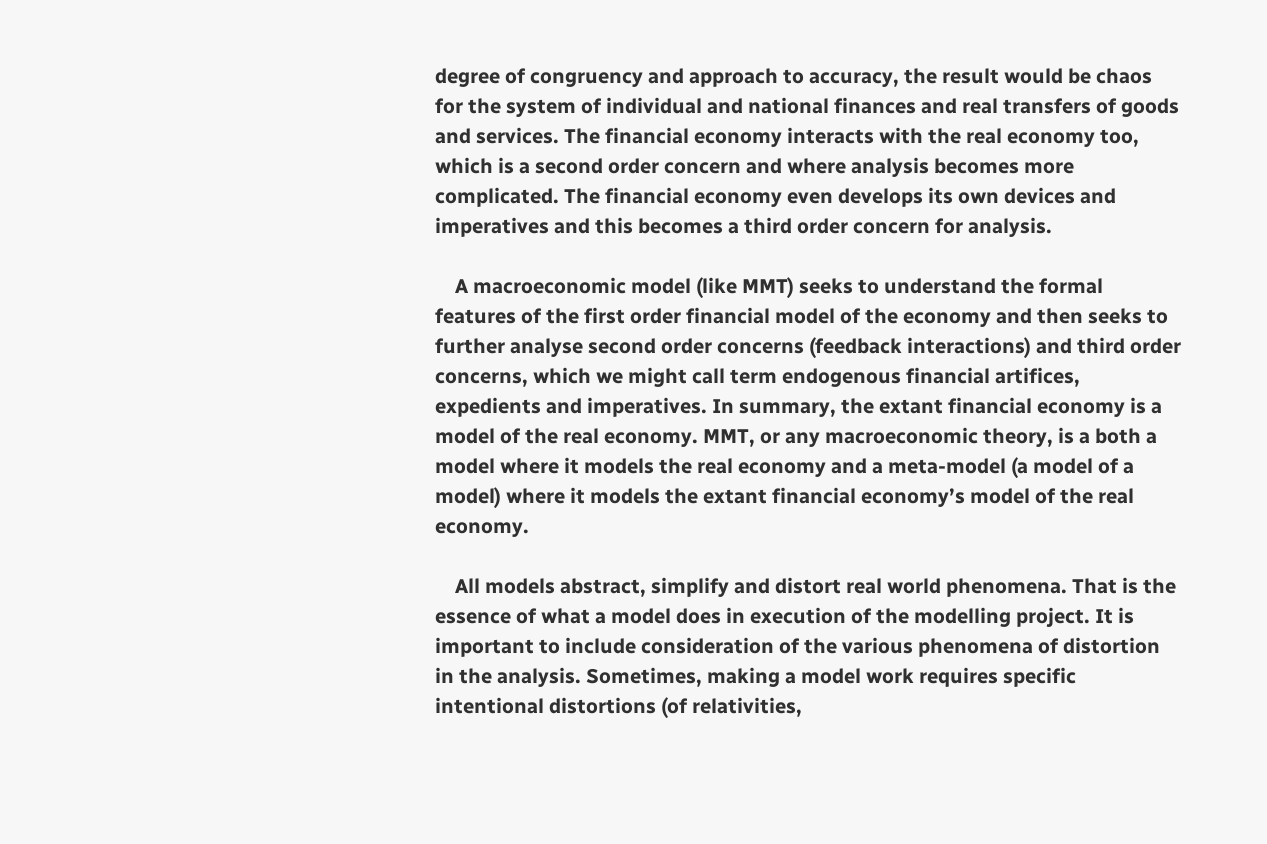degree of congruency and approach to accuracy, the result would be chaos for the system of individual and national finances and real transfers of goods and services. The financial economy interacts with the real economy too, which is a second order concern and where analysis becomes more complicated. The financial economy even develops its own devices and imperatives and this becomes a third order concern for analysis.

    A macroeconomic model (like MMT) seeks to understand the formal features of the first order financial model of the economy and then seeks to further analyse second order concerns (feedback interactions) and third order concerns, which we might call term endogenous financial artifices, expedients and imperatives. In summary, the extant financial economy is a model of the real economy. MMT, or any macroeconomic theory, is a both a model where it models the real economy and a meta-model (a model of a model) where it models the extant financial economy’s model of the real economy.

    All models abstract, simplify and distort real world phenomena. That is the essence of what a model does in execution of the modelling project. It is important to include consideration of the various phenomena of distortion in the analysis. Sometimes, making a model work requires specific intentional distortions (of relativities,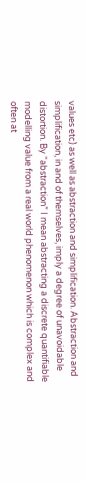values etc) as well as abstraction and simplification. Abstraction and simplification, in and of themselves, imply a degree of unavoidable distortion. By “abstraction” I mean abstracting a discrete quantifiable modelling value from a real world phenomenon which is complex and often at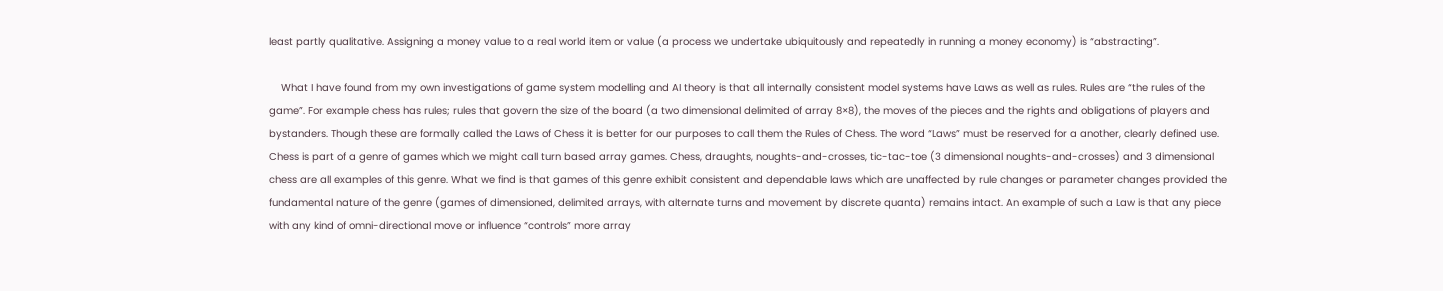least partly qualitative. Assigning a money value to a real world item or value (a process we undertake ubiquitously and repeatedly in running a money economy) is “abstracting”.

    What I have found from my own investigations of game system modelling and AI theory is that all internally consistent model systems have Laws as well as rules. Rules are “the rules of the game”. For example chess has rules; rules that govern the size of the board (a two dimensional delimited of array 8×8), the moves of the pieces and the rights and obligations of players and bystanders. Though these are formally called the Laws of Chess it is better for our purposes to call them the Rules of Chess. The word “Laws” must be reserved for a another, clearly defined use. Chess is part of a genre of games which we might call turn based array games. Chess, draughts, noughts-and-crosses, tic-tac-toe (3 dimensional noughts-and-crosses) and 3 dimensional chess are all examples of this genre. What we find is that games of this genre exhibit consistent and dependable laws which are unaffected by rule changes or parameter changes provided the fundamental nature of the genre (games of dimensioned, delimited arrays, with alternate turns and movement by discrete quanta) remains intact. An example of such a Law is that any piece with any kind of omni-directional move or influence “controls” more array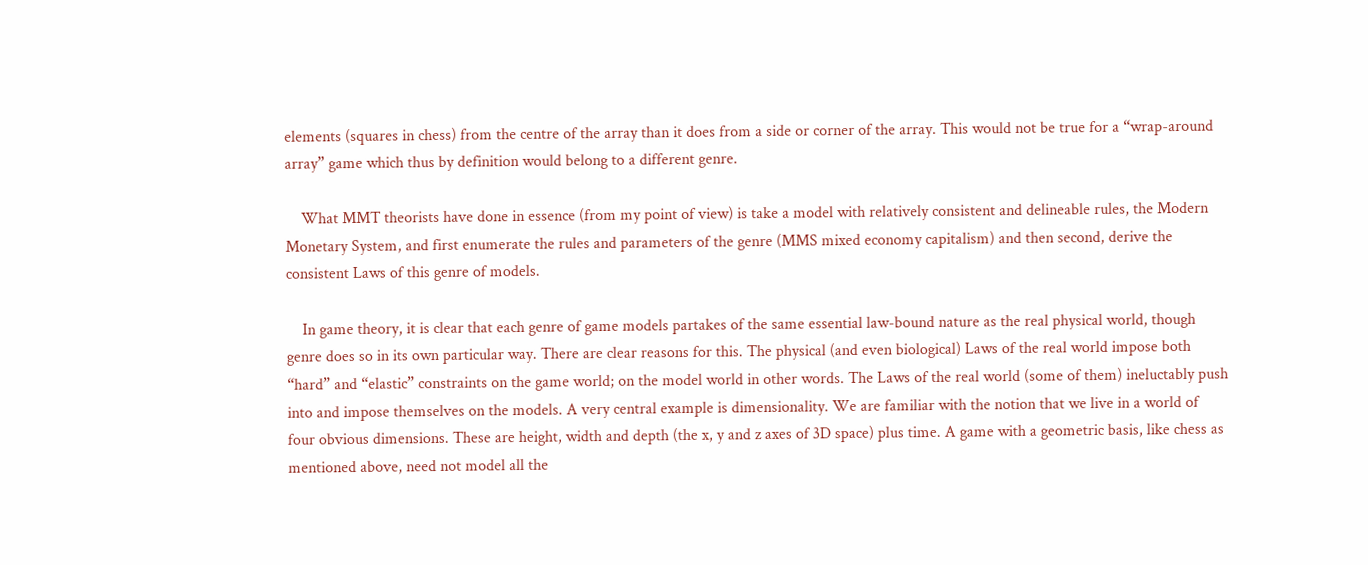elements (squares in chess) from the centre of the array than it does from a side or corner of the array. This would not be true for a “wrap-around array” game which thus by definition would belong to a different genre.

    What MMT theorists have done in essence (from my point of view) is take a model with relatively consistent and delineable rules, the Modern Monetary System, and first enumerate the rules and parameters of the genre (MMS mixed economy capitalism) and then second, derive the consistent Laws of this genre of models.

    In game theory, it is clear that each genre of game models partakes of the same essential law-bound nature as the real physical world, though genre does so in its own particular way. There are clear reasons for this. The physical (and even biological) Laws of the real world impose both “hard” and “elastic” constraints on the game world; on the model world in other words. The Laws of the real world (some of them) ineluctably push into and impose themselves on the models. A very central example is dimensionality. We are familiar with the notion that we live in a world of four obvious dimensions. These are height, width and depth (the x, y and z axes of 3D space) plus time. A game with a geometric basis, like chess as mentioned above, need not model all the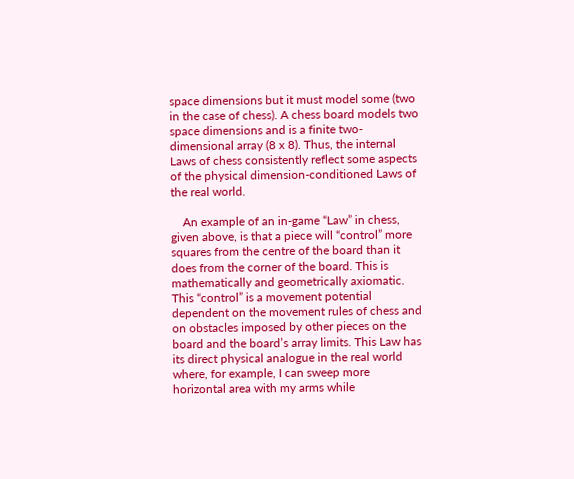space dimensions but it must model some (two in the case of chess). A chess board models two space dimensions and is a finite two-dimensional array (8 x 8). Thus, the internal Laws of chess consistently reflect some aspects of the physical dimension-conditioned Laws of the real world.

    An example of an in-game “Law” in chess, given above, is that a piece will “control” more squares from the centre of the board than it does from the corner of the board. This is mathematically and geometrically axiomatic. This “control” is a movement potential dependent on the movement rules of chess and on obstacles imposed by other pieces on the board and the board’s array limits. This Law has its direct physical analogue in the real world where, for example, I can sweep more horizontal area with my arms while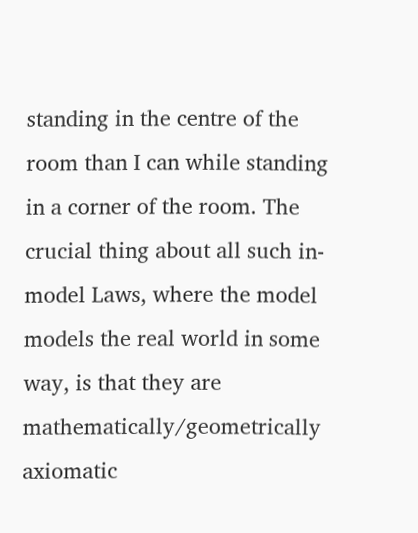standing in the centre of the room than I can while standing in a corner of the room. The crucial thing about all such in-model Laws, where the model models the real world in some way, is that they are mathematically/geometrically axiomatic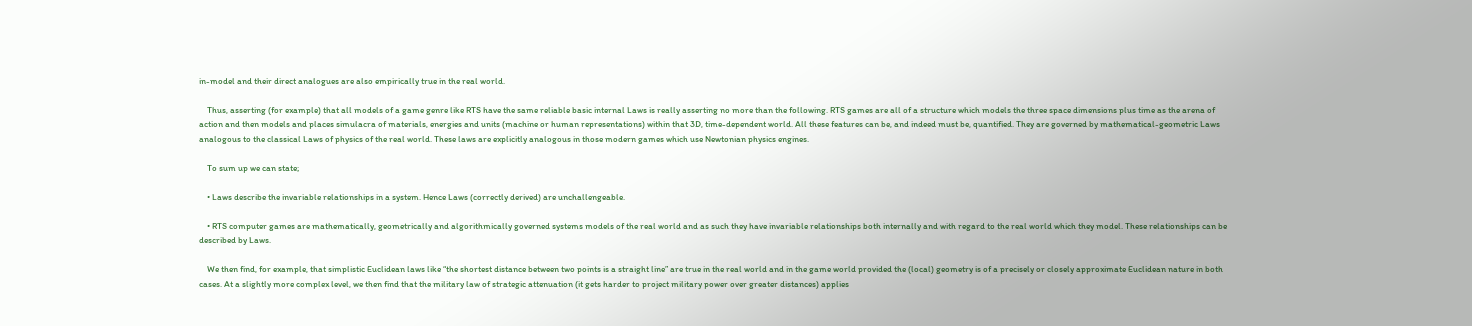in-model and their direct analogues are also empirically true in the real world.

    Thus, asserting (for example) that all models of a game genre like RTS have the same reliable basic internal Laws is really asserting no more than the following. RTS games are all of a structure which models the three space dimensions plus time as the arena of action and then models and places simulacra of materials, energies and units (machine or human representations) within that 3D, time-dependent world. All these features can be, and indeed must be, quantified. They are governed by mathematical-geometric Laws analogous to the classical Laws of physics of the real world. These laws are explicitly analogous in those modern games which use Newtonian physics engines.

    To sum up we can state;

    • Laws describe the invariable relationships in a system. Hence Laws (correctly derived) are unchallengeable.

    • RTS computer games are mathematically, geometrically and algorithmically governed systems models of the real world and as such they have invariable relationships both internally and with regard to the real world which they model. These relationships can be described by Laws.

    We then find, for example, that simplistic Euclidean laws like “the shortest distance between two points is a straight line” are true in the real world and in the game world provided the (local) geometry is of a precisely or closely approximate Euclidean nature in both cases. At a slightly more complex level, we then find that the military law of strategic attenuation (it gets harder to project military power over greater distances) applies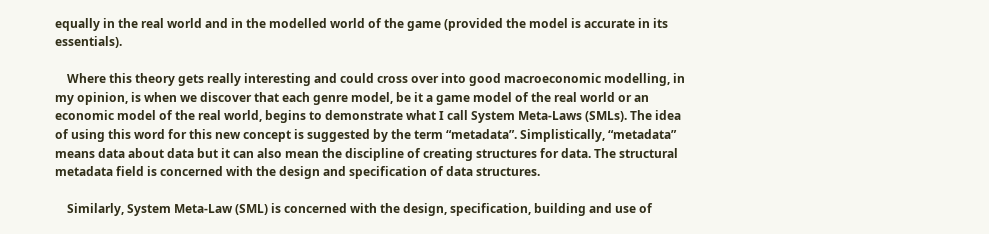equally in the real world and in the modelled world of the game (provided the model is accurate in its essentials).

    Where this theory gets really interesting and could cross over into good macroeconomic modelling, in my opinion, is when we discover that each genre model, be it a game model of the real world or an economic model of the real world, begins to demonstrate what I call System Meta-Laws (SMLs). The idea of using this word for this new concept is suggested by the term “metadata”. Simplistically, “metadata” means data about data but it can also mean the discipline of creating structures for data. The structural metadata field is concerned with the design and specification of data structures.

    Similarly, System Meta-Law (SML) is concerned with the design, specification, building and use of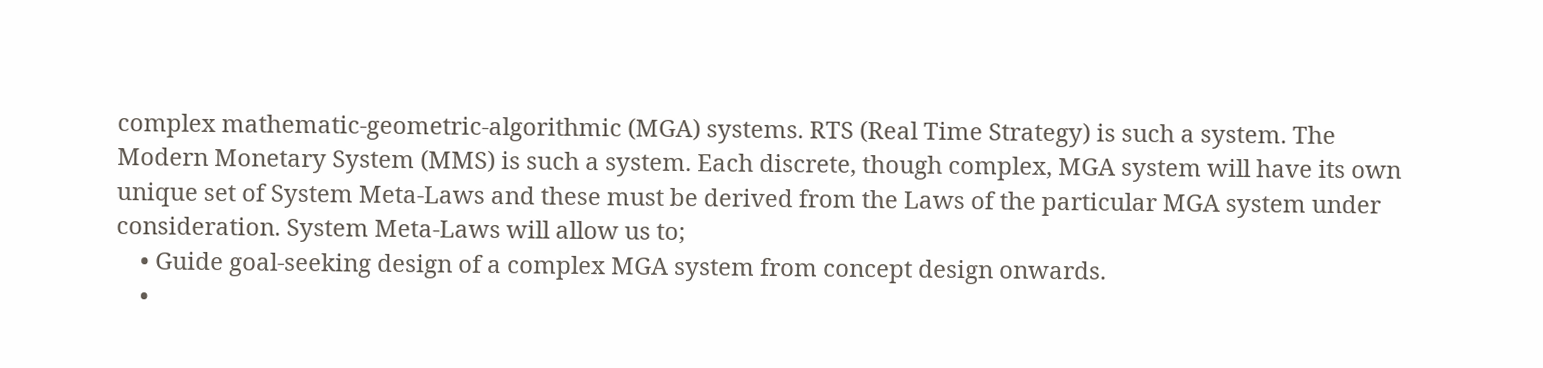complex mathematic-geometric-algorithmic (MGA) systems. RTS (Real Time Strategy) is such a system. The Modern Monetary System (MMS) is such a system. Each discrete, though complex, MGA system will have its own unique set of System Meta-Laws and these must be derived from the Laws of the particular MGA system under consideration. System Meta-Laws will allow us to;
    • Guide goal-seeking design of a complex MGA system from concept design onwards.
    •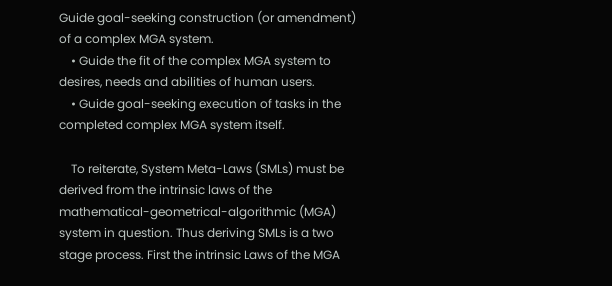Guide goal-seeking construction (or amendment) of a complex MGA system.
    • Guide the fit of the complex MGA system to desires, needs and abilities of human users.
    • Guide goal-seeking execution of tasks in the completed complex MGA system itself.

    To reiterate, System Meta-Laws (SMLs) must be derived from the intrinsic laws of the mathematical-geometrical-algorithmic (MGA) system in question. Thus deriving SMLs is a two stage process. First the intrinsic Laws of the MGA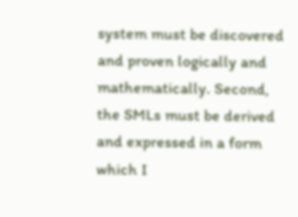system must be discovered and proven logically and mathematically. Second, the SMLs must be derived and expressed in a form which I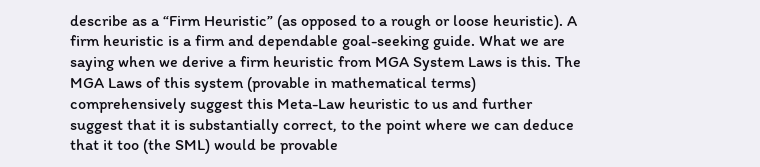describe as a “Firm Heuristic” (as opposed to a rough or loose heuristic). A firm heuristic is a firm and dependable goal-seeking guide. What we are saying when we derive a firm heuristic from MGA System Laws is this. The MGA Laws of this system (provable in mathematical terms) comprehensively suggest this Meta-Law heuristic to us and further suggest that it is substantially correct, to the point where we can deduce that it too (the SML) would be provable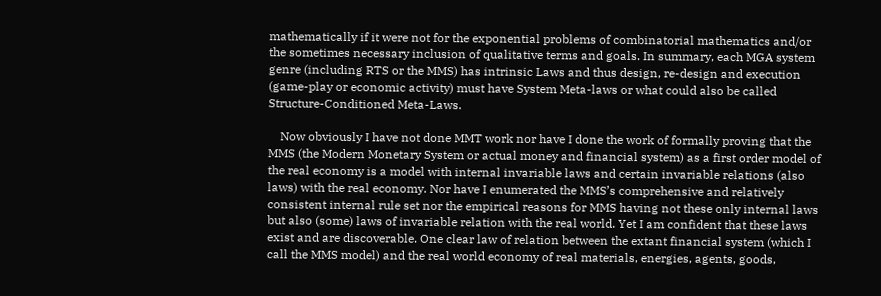mathematically if it were not for the exponential problems of combinatorial mathematics and/or the sometimes necessary inclusion of qualitative terms and goals. In summary, each MGA system genre (including RTS or the MMS) has intrinsic Laws and thus design, re-design and execution (game-play or economic activity) must have System Meta-laws or what could also be called Structure-Conditioned Meta-Laws.

    Now obviously I have not done MMT work nor have I done the work of formally proving that the MMS (the Modern Monetary System or actual money and financial system) as a first order model of the real economy is a model with internal invariable laws and certain invariable relations (also laws) with the real economy. Nor have I enumerated the MMS’s comprehensive and relatively consistent internal rule set nor the empirical reasons for MMS having not these only internal laws but also (some) laws of invariable relation with the real world. Yet I am confident that these laws exist and are discoverable. One clear law of relation between the extant financial system (which I call the MMS model) and the real world economy of real materials, energies, agents, goods,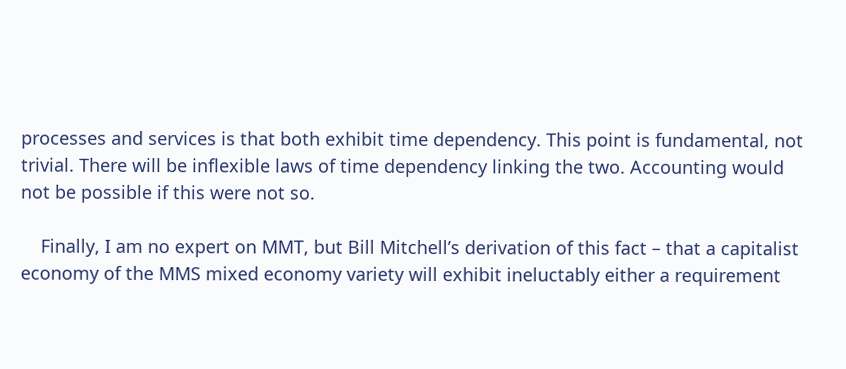processes and services is that both exhibit time dependency. This point is fundamental, not trivial. There will be inflexible laws of time dependency linking the two. Accounting would not be possible if this were not so.

    Finally, I am no expert on MMT, but Bill Mitchell’s derivation of this fact – that a capitalist economy of the MMS mixed economy variety will exhibit ineluctably either a requirement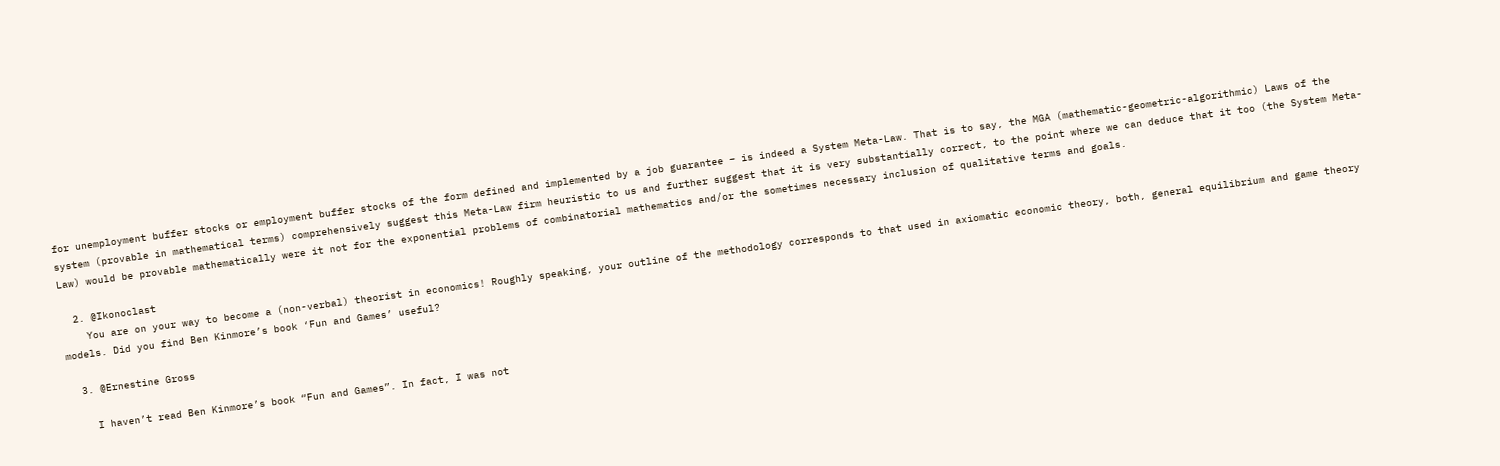for unemployment buffer stocks or employment buffer stocks of the form defined and implemented by a job guarantee – is indeed a System Meta-Law. That is to say, the MGA (mathematic-geometric-algorithmic) Laws of the system (provable in mathematical terms) comprehensively suggest this Meta-Law firm heuristic to us and further suggest that it is very substantially correct, to the point where we can deduce that it too (the System Meta-Law) would be provable mathematically were it not for the exponential problems of combinatorial mathematics and/or the sometimes necessary inclusion of qualitative terms and goals.

  2. @Ikonoclast
    You are on your way to become a (non-verbal) theorist in economics! Roughly speaking, your outline of the methodology corresponds to that used in axiomatic economic theory, both, general equilibrium and game theory models. Did you find Ben Kinmore’s book ‘Fun and Games’ useful?

  3. @Ernestine Gross

    I haven’t read Ben Kinmore’s book “Fun and Games”. In fact, I was not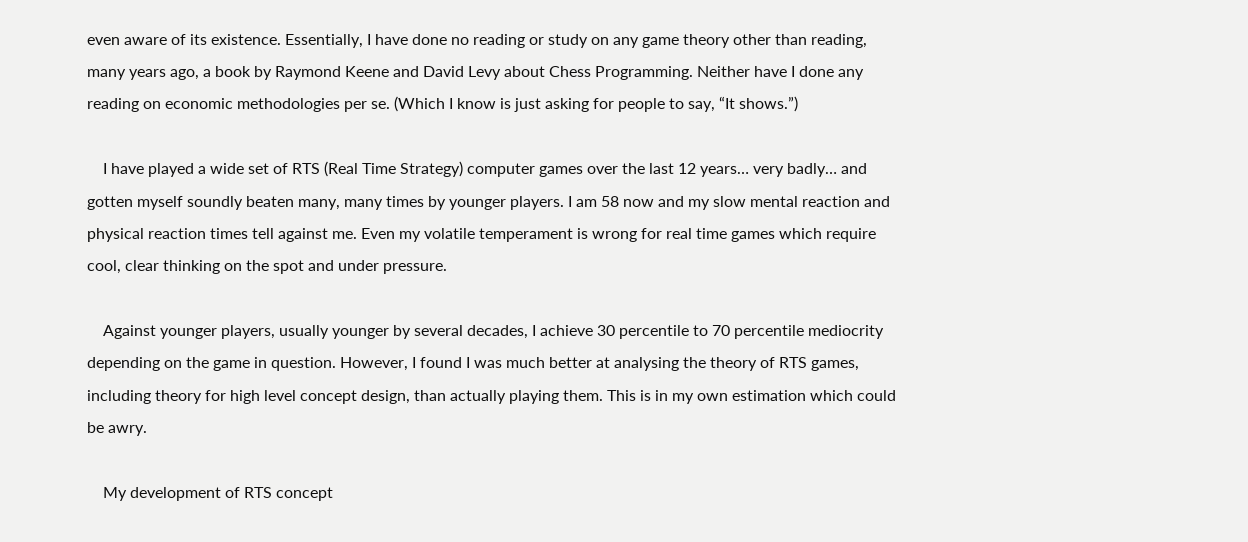even aware of its existence. Essentially, I have done no reading or study on any game theory other than reading, many years ago, a book by Raymond Keene and David Levy about Chess Programming. Neither have I done any reading on economic methodologies per se. (Which I know is just asking for people to say, “It shows.”)

    I have played a wide set of RTS (Real Time Strategy) computer games over the last 12 years… very badly… and gotten myself soundly beaten many, many times by younger players. I am 58 now and my slow mental reaction and physical reaction times tell against me. Even my volatile temperament is wrong for real time games which require cool, clear thinking on the spot and under pressure.

    Against younger players, usually younger by several decades, I achieve 30 percentile to 70 percentile mediocrity depending on the game in question. However, I found I was much better at analysing the theory of RTS games, including theory for high level concept design, than actually playing them. This is in my own estimation which could be awry.

    My development of RTS concept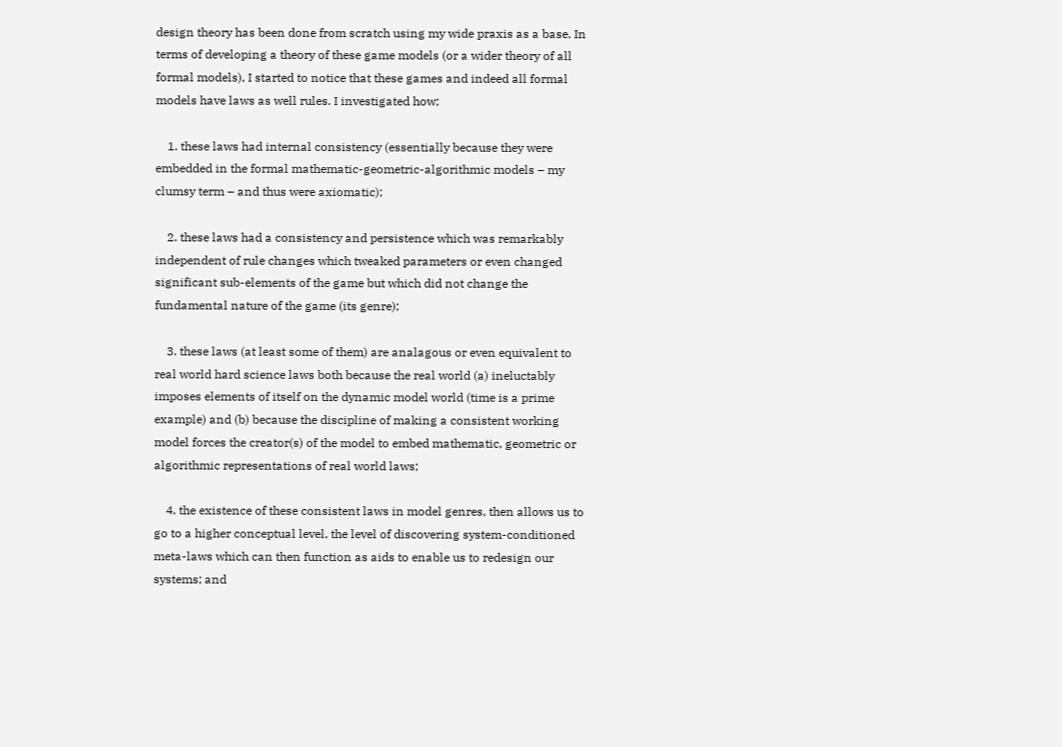design theory has been done from scratch using my wide praxis as a base. In terms of developing a theory of these game models (or a wider theory of all formal models), I started to notice that these games and indeed all formal models have laws as well rules. I investigated how;

    1. these laws had internal consistency (essentially because they were embedded in the formal mathematic-geometric-algorithmic models – my clumsy term – and thus were axiomatic);

    2. these laws had a consistency and persistence which was remarkably independent of rule changes which tweaked parameters or even changed significant sub-elements of the game but which did not change the fundamental nature of the game (its genre);

    3. these laws (at least some of them) are analagous or even equivalent to real world hard science laws both because the real world (a) ineluctably imposes elements of itself on the dynamic model world (time is a prime example) and (b) because the discipline of making a consistent working model forces the creator(s) of the model to embed mathematic, geometric or algorithmic representations of real world laws;

    4. the existence of these consistent laws in model genres, then allows us to go to a higher conceptual level, the level of discovering system-conditioned meta-laws which can then function as aids to enable us to redesign our systems; and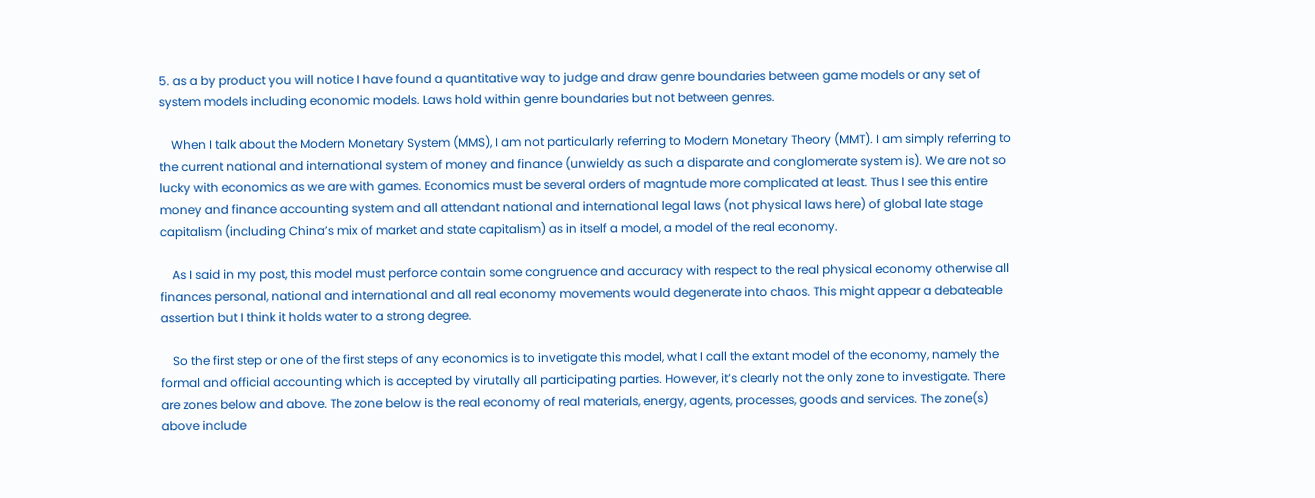5. as a by product you will notice I have found a quantitative way to judge and draw genre boundaries between game models or any set of system models including economic models. Laws hold within genre boundaries but not between genres.

    When I talk about the Modern Monetary System (MMS), I am not particularly referring to Modern Monetary Theory (MMT). I am simply referring to the current national and international system of money and finance (unwieldy as such a disparate and conglomerate system is). We are not so lucky with economics as we are with games. Economics must be several orders of magntude more complicated at least. Thus I see this entire money and finance accounting system and all attendant national and international legal laws (not physical laws here) of global late stage capitalism (including China’s mix of market and state capitalism) as in itself a model, a model of the real economy.

    As I said in my post, this model must perforce contain some congruence and accuracy with respect to the real physical economy otherwise all finances personal, national and international and all real economy movements would degenerate into chaos. This might appear a debateable assertion but I think it holds water to a strong degree.

    So the first step or one of the first steps of any economics is to invetigate this model, what I call the extant model of the economy, namely the formal and official accounting which is accepted by virutally all participating parties. However, it’s clearly not the only zone to investigate. There are zones below and above. The zone below is the real economy of real materials, energy, agents, processes, goods and services. The zone(s) above include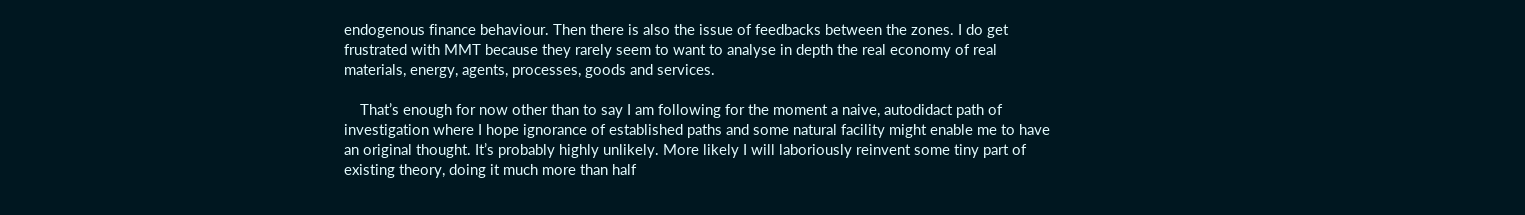endogenous finance behaviour. Then there is also the issue of feedbacks between the zones. I do get frustrated with MMT because they rarely seem to want to analyse in depth the real economy of real materials, energy, agents, processes, goods and services.

    That’s enough for now other than to say I am following for the moment a naive, autodidact path of investigation where I hope ignorance of established paths and some natural facility might enable me to have an original thought. It’s probably highly unlikely. More likely I will laboriously reinvent some tiny part of existing theory, doing it much more than half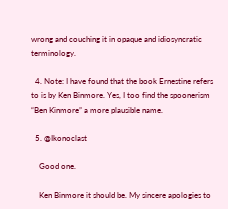wrong and couching it in opaque and idiosyncratic terminology.

  4. Note: I have found that the book Ernestine refers to is by Ken Binmore. Yes, I too find the spoonerism “Ben Kinmore” a more plausible name.

  5. @Ikonoclast

    Good one.

    Ken Binmore it should be. My sincere apologies to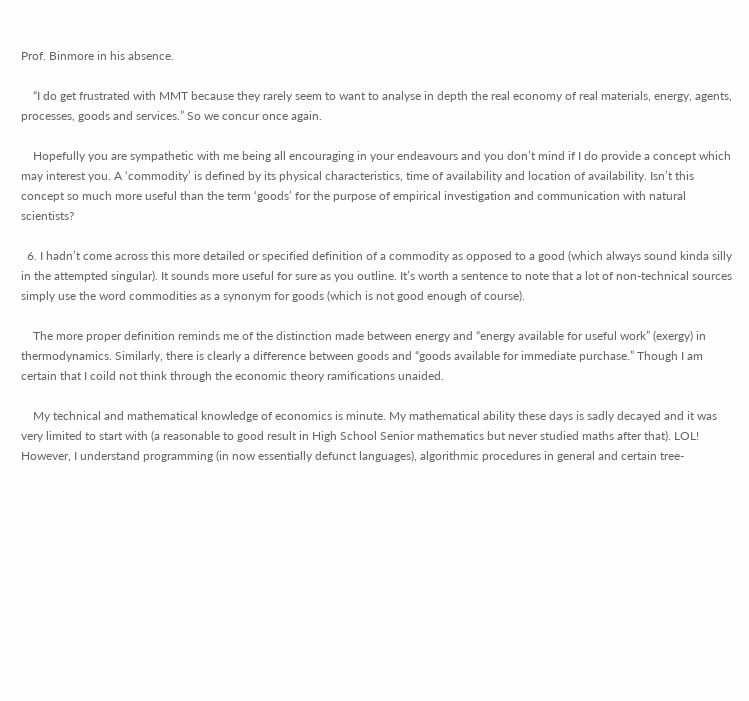Prof. Binmore in his absence.

    “I do get frustrated with MMT because they rarely seem to want to analyse in depth the real economy of real materials, energy, agents, processes, goods and services.” So we concur once again.

    Hopefully you are sympathetic with me being all encouraging in your endeavours and you don’t mind if I do provide a concept which may interest you. A ‘commodity’ is defined by its physical characteristics, time of availability and location of availability. Isn’t this concept so much more useful than the term ‘goods’ for the purpose of empirical investigation and communication with natural scientists?

  6. I hadn’t come across this more detailed or specified definition of a commodity as opposed to a good (which always sound kinda silly in the attempted singular). It sounds more useful for sure as you outline. It’s worth a sentence to note that a lot of non-technical sources simply use the word commodities as a synonym for goods (which is not good enough of course).

    The more proper definition reminds me of the distinction made between energy and “energy available for useful work” (exergy) in thermodynamics. Similarly, there is clearly a difference between goods and “goods available for immediate purchase.” Though I am certain that I coild not think through the economic theory ramifications unaided.

    My technical and mathematical knowledge of economics is minute. My mathematical ability these days is sadly decayed and it was very limited to start with (a reasonable to good result in High School Senior mathematics but never studied maths after that). LOL! However, I understand programming (in now essentially defunct languages), algorithmic procedures in general and certain tree-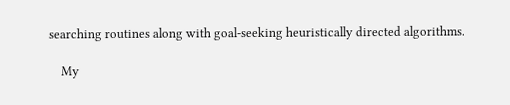searching routines along with goal-seeking heuristically directed algorithms.

    My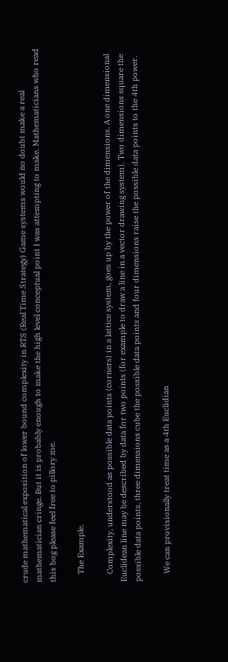crude mathematical exposition of lower bound complexity in RTS (Real Time Strategy) Game systems would no doubt make a real mathematician cringe. But it is probably enough to make the high level conceptual point I was attempting to make. Mathematicians who read this bog please feel free to pillory me.

    The Example.

    Complexity, understood as possible data points (corners) in a lattice system, goes up by the power of the dimensions. A one dimensional Euclidean line may be described by data for two points (for example to draw a line in a vector drawing system). Two dimensions square the possible data points, three dimensions cube the possible data points and four dimensions raise the possible data points to the 4th power.

    We can provisionally treat time as a 4th Euclidian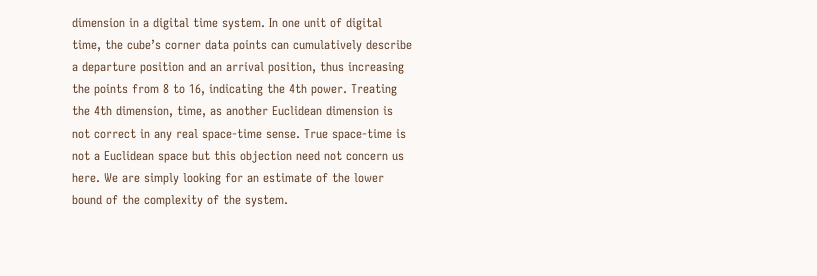dimension in a digital time system. In one unit of digital time, the cube’s corner data points can cumulatively describe a departure position and an arrival position, thus increasing the points from 8 to 16, indicating the 4th power. Treating the 4th dimension, time, as another Euclidean dimension is not correct in any real space-time sense. True space-time is not a Euclidean space but this objection need not concern us here. We are simply looking for an estimate of the lower bound of the complexity of the system.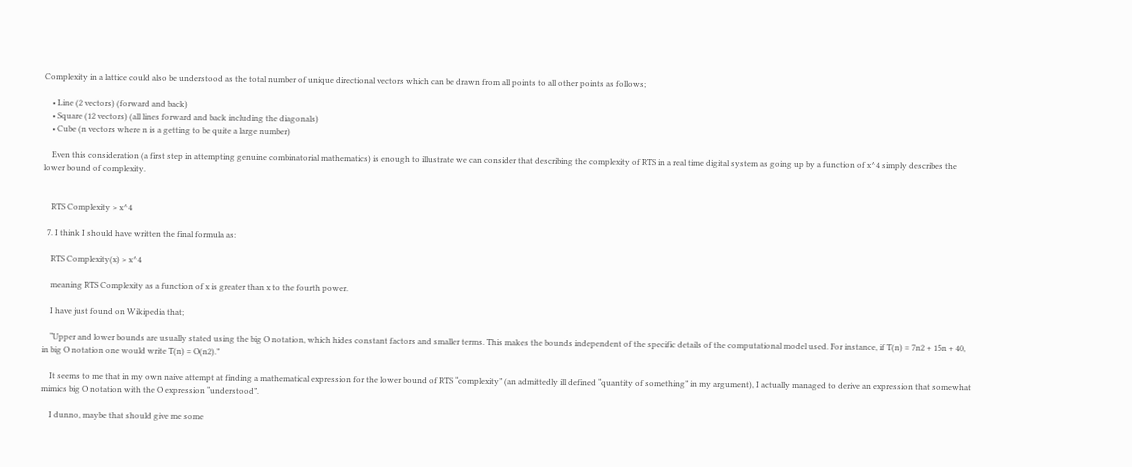Complexity in a lattice could also be understood as the total number of unique directional vectors which can be drawn from all points to all other points as follows;

    • Line (2 vectors) (forward and back)
    • Square (12 vectors) (all lines forward and back including the diagonals)
    • Cube (n vectors where n is a getting to be quite a large number)

    Even this consideration (a first step in attempting genuine combinatorial mathematics) is enough to illustrate we can consider that describing the complexity of RTS in a real time digital system as going up by a function of x^4 simply describes the lower bound of complexity.


    RTS Complexity > x^4

  7. I think I should have written the final formula as:

    RTS Complexity(x) > x^4

    meaning RTS Complexity as a function of x is greater than x to the fourth power.

    I have just found on Wikipedia that;

    “Upper and lower bounds are usually stated using the big O notation, which hides constant factors and smaller terms. This makes the bounds independent of the specific details of the computational model used. For instance, if T(n) = 7n2 + 15n + 40, in big O notation one would write T(n) = O(n2).”

    It seems to me that in my own naive attempt at finding a mathematical expression for the lower bound of RTS “complexity” (an admittedly ill defined “quantity of something” in my argument), I actually managed to derive an expression that somewhat mimics big O notation with the O expression “understood”.

    I dunno, maybe that should give me some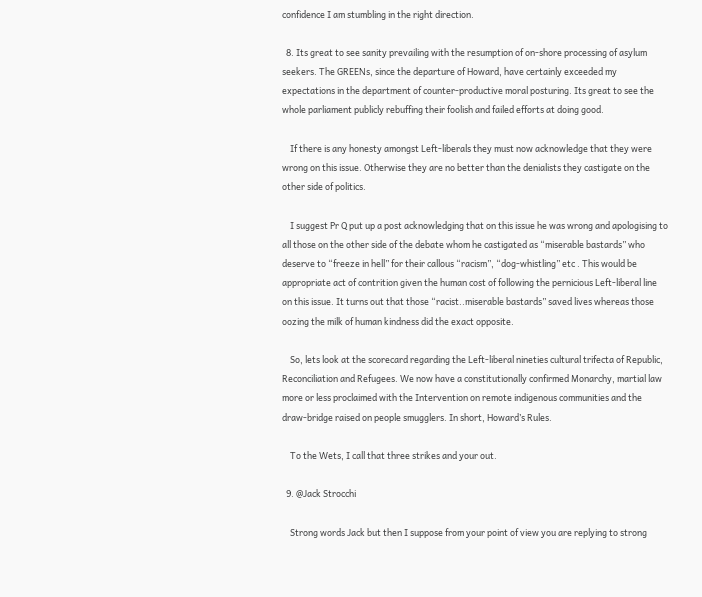confidence I am stumbling in the right direction.

  8. Its great to see sanity prevailing with the resumption of on-shore processing of asylum seekers. The GREENs, since the departure of Howard, have certainly exceeded my expectations in the department of counter-productive moral posturing. Its great to see the whole parliament publicly rebuffing their foolish and failed efforts at doing good.

    If there is any honesty amongst Left-liberals they must now acknowledge that they were wrong on this issue. Otherwise they are no better than the denialists they castigate on the other side of politics.

    I suggest Pr Q put up a post acknowledging that on this issue he was wrong and apologising to all those on the other side of the debate whom he castigated as “miserable bastards” who deserve to “freeze in hell” for their callous “racism”, “dog-whistling” etc . This would be appropriate act of contrition given the human cost of following the pernicious Left-liberal line on this issue. It turns out that those “racist..miserable bastards” saved lives whereas those oozing the milk of human kindness did the exact opposite.

    So, lets look at the scorecard regarding the Left-liberal nineties cultural trifecta of Republic, Reconciliation and Refugees. We now have a constitutionally confirmed Monarchy, martial law more or less proclaimed with the Intervention on remote indigenous communities and the draw-bridge raised on people smugglers. In short, Howard’s Rules.

    To the Wets, I call that three strikes and your out.

  9. @Jack Strocchi

    Strong words Jack but then I suppose from your point of view you are replying to strong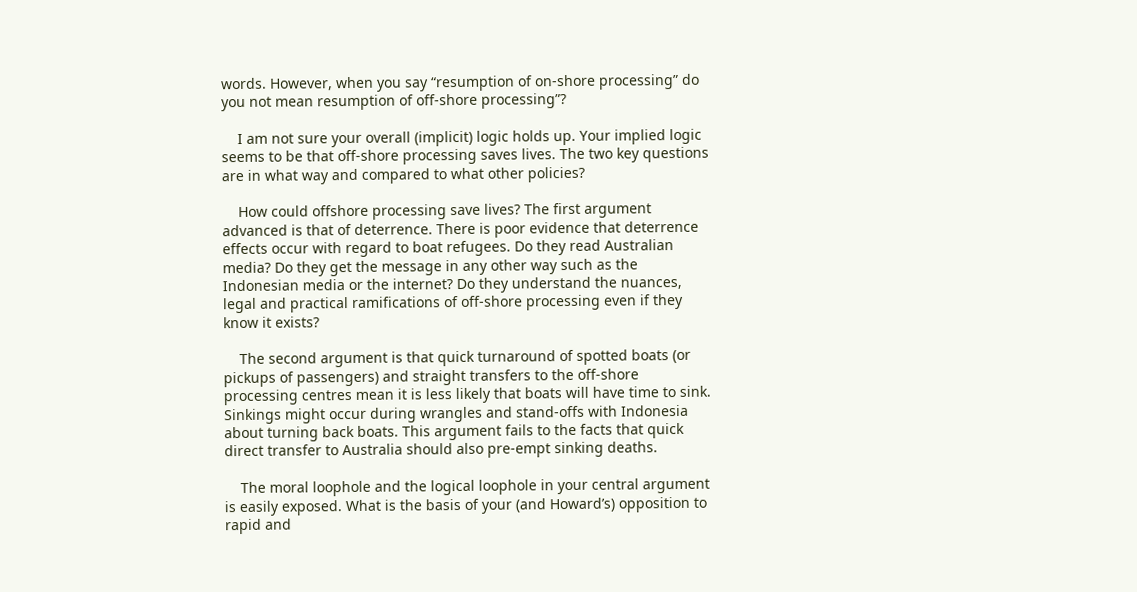words. However, when you say “resumption of on-shore processing” do you not mean resumption of off-shore processing”?

    I am not sure your overall (implicit) logic holds up. Your implied logic seems to be that off-shore processing saves lives. The two key questions are in what way and compared to what other policies?

    How could offshore processing save lives? The first argument advanced is that of deterrence. There is poor evidence that deterrence effects occur with regard to boat refugees. Do they read Australian media? Do they get the message in any other way such as the Indonesian media or the internet? Do they understand the nuances, legal and practical ramifications of off-shore processing even if they know it exists?

    The second argument is that quick turnaround of spotted boats (or pickups of passengers) and straight transfers to the off-shore processing centres mean it is less likely that boats will have time to sink. Sinkings might occur during wrangles and stand-offs with Indonesia about turning back boats. This argument fails to the facts that quick direct transfer to Australia should also pre-empt sinking deaths.

    The moral loophole and the logical loophole in your central argument is easily exposed. What is the basis of your (and Howard’s) opposition to rapid and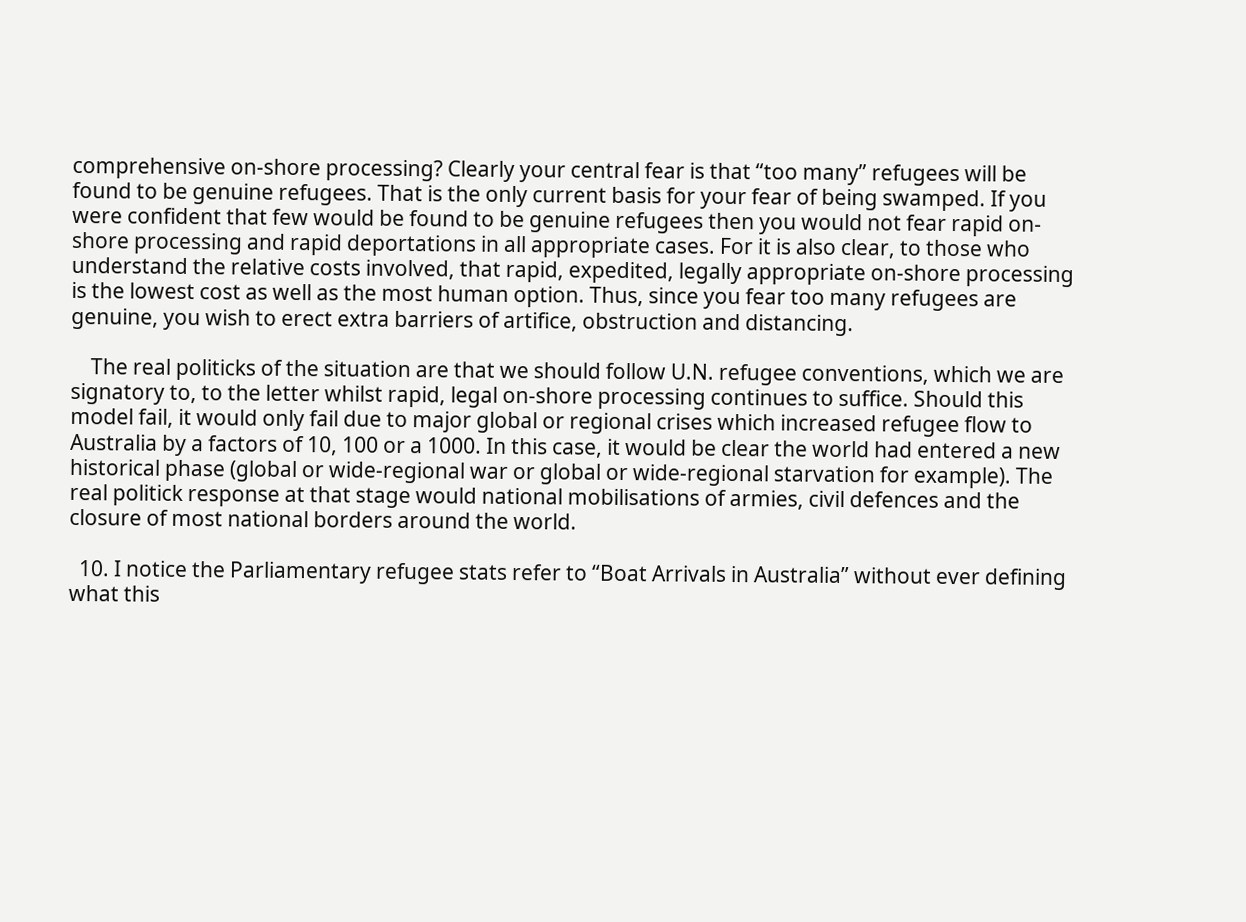comprehensive on-shore processing? Clearly your central fear is that “too many” refugees will be found to be genuine refugees. That is the only current basis for your fear of being swamped. If you were confident that few would be found to be genuine refugees then you would not fear rapid on-shore processing and rapid deportations in all appropriate cases. For it is also clear, to those who understand the relative costs involved, that rapid, expedited, legally appropriate on-shore processing is the lowest cost as well as the most human option. Thus, since you fear too many refugees are genuine, you wish to erect extra barriers of artifice, obstruction and distancing.

    The real politicks of the situation are that we should follow U.N. refugee conventions, which we are signatory to, to the letter whilst rapid, legal on-shore processing continues to suffice. Should this model fail, it would only fail due to major global or regional crises which increased refugee flow to Australia by a factors of 10, 100 or a 1000. In this case, it would be clear the world had entered a new historical phase (global or wide-regional war or global or wide-regional starvation for example). The real politick response at that stage would national mobilisations of armies, civil defences and the closure of most national borders around the world.

  10. I notice the Parliamentary refugee stats refer to “Boat Arrivals in Australia” without ever defining what this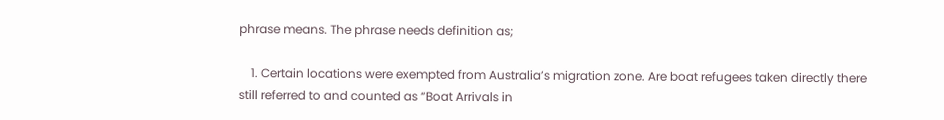phrase means. The phrase needs definition as;

    1. Certain locations were exempted from Australia’s migration zone. Are boat refugees taken directly there still referred to and counted as “Boat Arrivals in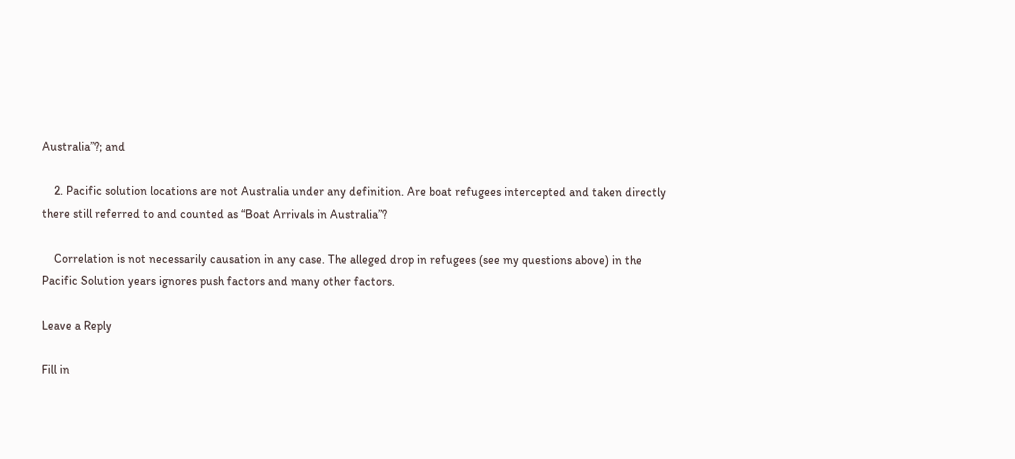Australia”?; and

    2. Pacific solution locations are not Australia under any definition. Are boat refugees intercepted and taken directly there still referred to and counted as “Boat Arrivals in Australia”?

    Correlation is not necessarily causation in any case. The alleged drop in refugees (see my questions above) in the Pacific Solution years ignores push factors and many other factors.

Leave a Reply

Fill in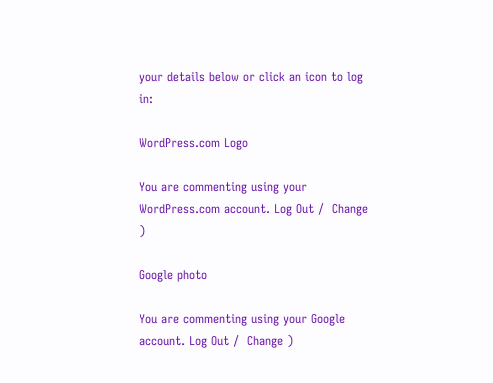your details below or click an icon to log in:

WordPress.com Logo

You are commenting using your WordPress.com account. Log Out /  Change )

Google photo

You are commenting using your Google account. Log Out /  Change )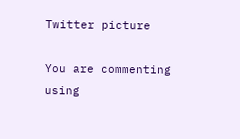Twitter picture

You are commenting using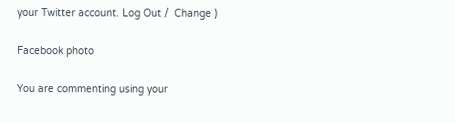your Twitter account. Log Out /  Change )

Facebook photo

You are commenting using your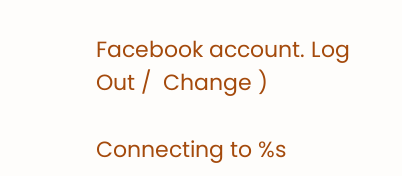Facebook account. Log Out /  Change )

Connecting to %s